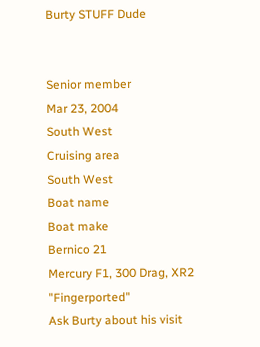Burty STUFF Dude


Senior member
Mar 23, 2004
South West
Cruising area
South West
Boat name
Boat make
Bernico 21
Mercury F1, 300 Drag, XR2 "Fingerported"
Ask Burty about his visit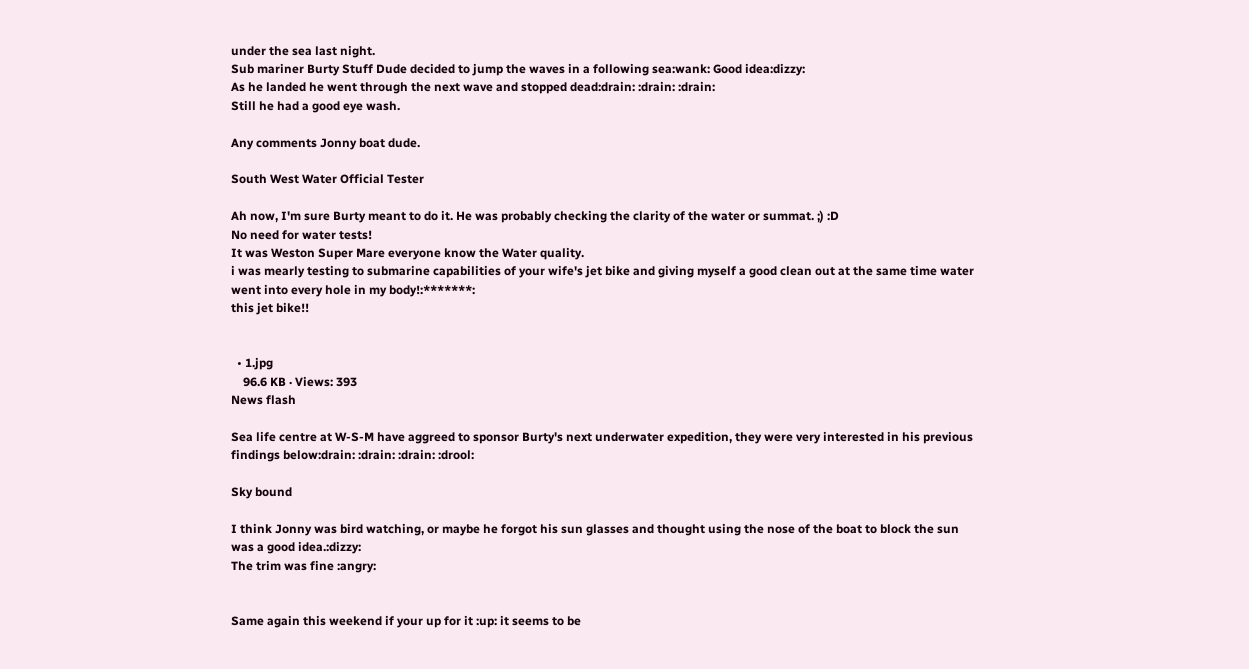under the sea last night.
Sub mariner Burty Stuff Dude decided to jump the waves in a following sea:wank: Good idea:dizzy:
As he landed he went through the next wave and stopped dead:drain: :drain: :drain:
Still he had a good eye wash.

Any comments Jonny boat dude.

South West Water Official Tester

Ah now, I'm sure Burty meant to do it. He was probably checking the clarity of the water or summat. ;) :D
No need for water tests!
It was Weston Super Mare everyone know the Water quality.
i was mearly testing to submarine capabilities of your wife's jet bike and giving myself a good clean out at the same time water went into every hole in my body!:*******:
this jet bike!!


  • 1.jpg
    96.6 KB · Views: 393
News flash

Sea life centre at W-S-M have aggreed to sponsor Burty's next underwater expedition, they were very interested in his previous findings below:drain: :drain: :drain: :drool:

Sky bound

I think Jonny was bird watching, or maybe he forgot his sun glasses and thought using the nose of the boat to block the sun was a good idea.:dizzy:
The trim was fine :angry:


Same again this weekend if your up for it :up: it seems to be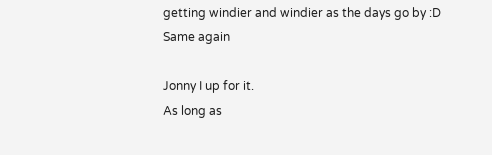getting windier and windier as the days go by :D
Same again

Jonny I up for it.
As long as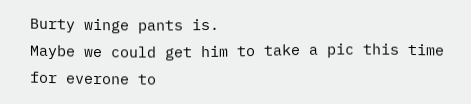Burty winge pants is.
Maybe we could get him to take a pic this time for everone to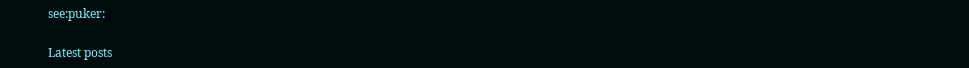see:puker:

Latest posts